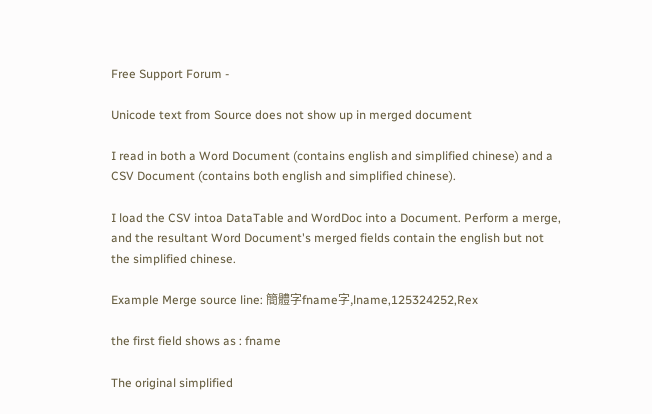Free Support Forum -

Unicode text from Source does not show up in merged document

I read in both a Word Document (contains english and simplified chinese) and a CSV Document (contains both english and simplified chinese).

I load the CSV intoa DataTable and WordDoc into a Document. Perform a merge, and the resultant Word Document's merged fields contain the english but not the simplified chinese.

Example Merge source line: 簡體字fname字,lname,125324252,Rex

the first field shows as : fname

The original simplified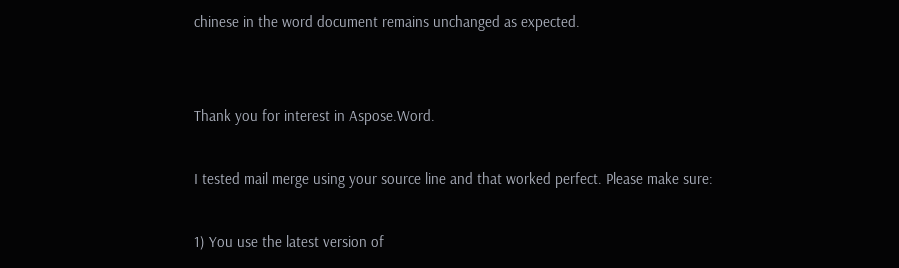chinese in the word document remains unchanged as expected.


Thank you for interest in Aspose.Word.

I tested mail merge using your source line and that worked perfect. Please make sure:

1) You use the latest version of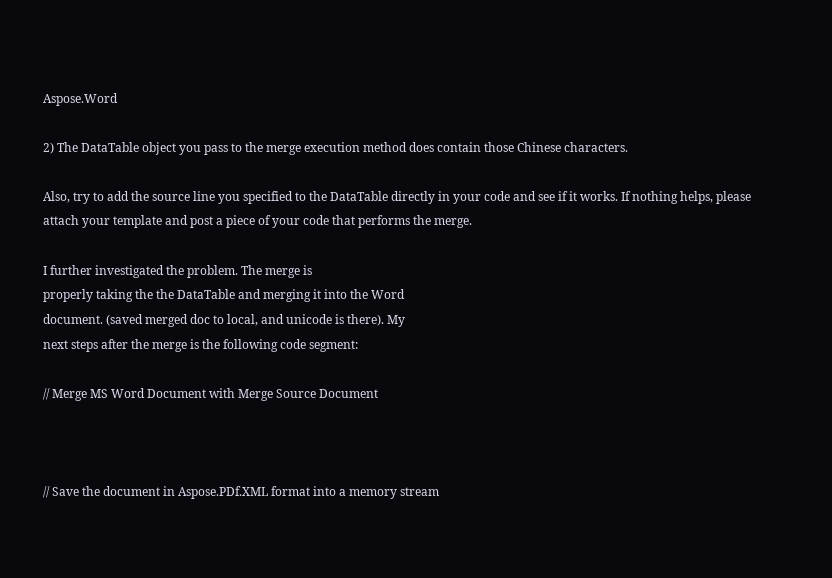Aspose.Word

2) The DataTable object you pass to the merge execution method does contain those Chinese characters.

Also, try to add the source line you specified to the DataTable directly in your code and see if it works. If nothing helps, please attach your template and post a piece of your code that performs the merge.

I further investigated the problem. The merge is
properly taking the the DataTable and merging it into the Word
document. (saved merged doc to local, and unicode is there). My
next steps after the merge is the following code segment:

// Merge MS Word Document with Merge Source Document



// Save the document in Aspose.PDf.XML format into a memory stream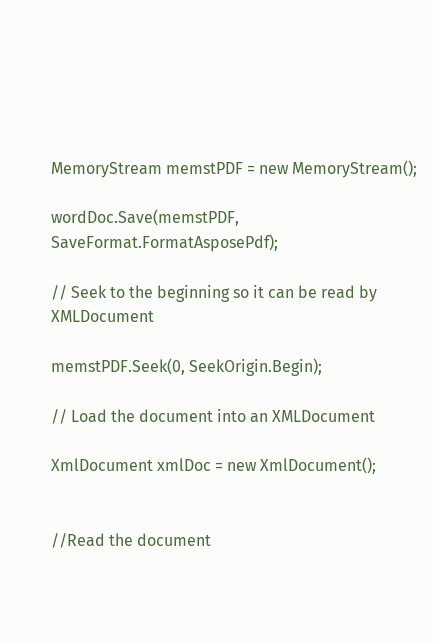MemoryStream memstPDF = new MemoryStream();

wordDoc.Save(memstPDF, SaveFormat.FormatAsposePdf);

// Seek to the beginning so it can be read by XMLDocument

memstPDF.Seek(0, SeekOrigin.Begin);

// Load the document into an XMLDocument

XmlDocument xmlDoc = new XmlDocument();


//Read the document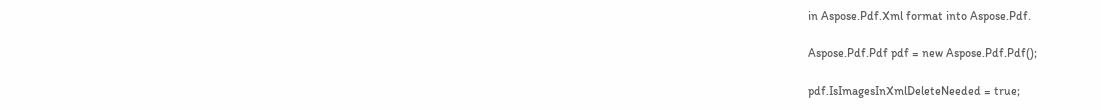in Aspose.Pdf.Xml format into Aspose.Pdf.

Aspose.Pdf.Pdf pdf = new Aspose.Pdf.Pdf();

pdf.IsImagesInXmlDeleteNeeded = true;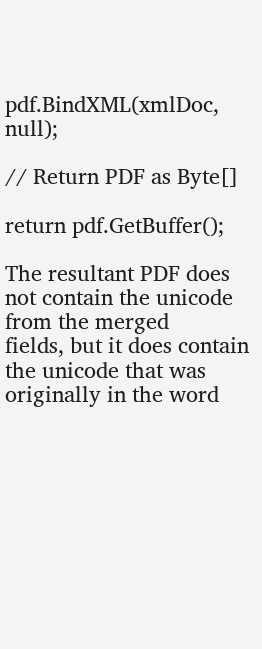pdf.BindXML(xmlDoc, null);

// Return PDF as Byte[]

return pdf.GetBuffer();

The resultant PDF does not contain the unicode from the merged
fields, but it does contain the unicode that was originally in the word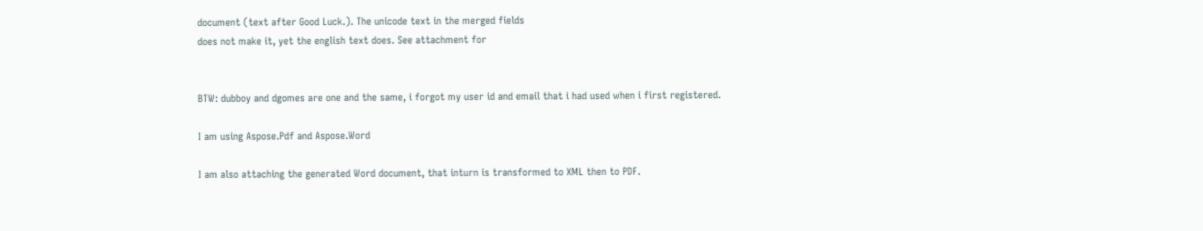document (text after Good Luck.). The unicode text in the merged fields
does not make it, yet the english text does. See attachment for


BTW: dubboy and dgomes are one and the same, i forgot my user id and email that i had used when i first registered.

I am using Aspose.Pdf and Aspose.Word

I am also attaching the generated Word document, that inturn is transformed to XML then to PDF.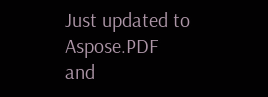Just updated to Aspose.PDF and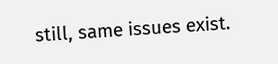still, same issues exist.